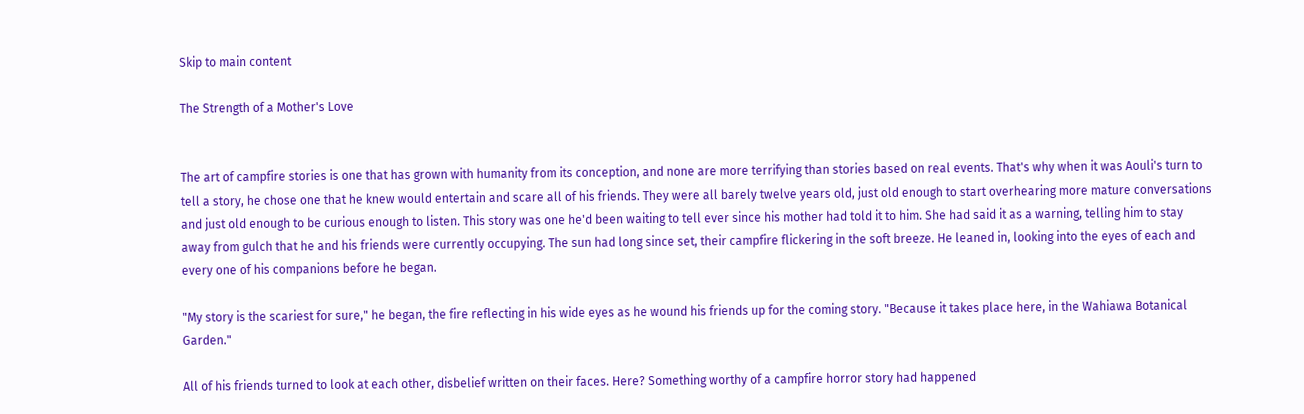Skip to main content

The Strength of a Mother's Love


The art of campfire stories is one that has grown with humanity from its conception, and none are more terrifying than stories based on real events. That's why when it was Aouli's turn to tell a story, he chose one that he knew would entertain and scare all of his friends. They were all barely twelve years old, just old enough to start overhearing more mature conversations and just old enough to be curious enough to listen. This story was one he'd been waiting to tell ever since his mother had told it to him. She had said it as a warning, telling him to stay away from gulch that he and his friends were currently occupying. The sun had long since set, their campfire flickering in the soft breeze. He leaned in, looking into the eyes of each and every one of his companions before he began.

"My story is the scariest for sure," he began, the fire reflecting in his wide eyes as he wound his friends up for the coming story. "Because it takes place here, in the Wahiawa Botanical Garden."

All of his friends turned to look at each other, disbelief written on their faces. Here? Something worthy of a campfire horror story had happened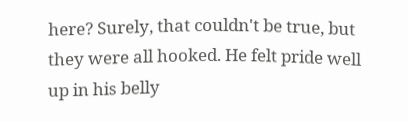here? Surely, that couldn't be true, but they were all hooked. He felt pride well up in his belly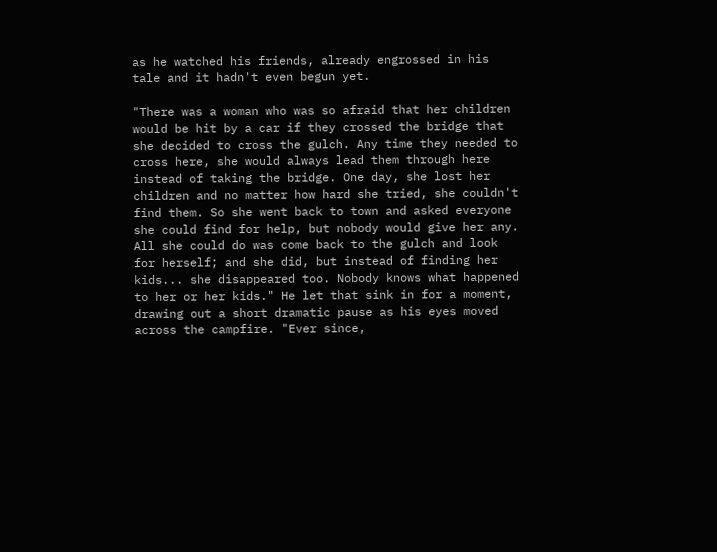as he watched his friends, already engrossed in his tale and it hadn't even begun yet.

"There was a woman who was so afraid that her children would be hit by a car if they crossed the bridge that she decided to cross the gulch. Any time they needed to cross here, she would always lead them through here instead of taking the bridge. One day, she lost her children and no matter how hard she tried, she couldn't find them. So she went back to town and asked everyone she could find for help, but nobody would give her any. All she could do was come back to the gulch and look for herself; and she did, but instead of finding her kids... she disappeared too. Nobody knows what happened to her or her kids." He let that sink in for a moment, drawing out a short dramatic pause as his eyes moved across the campfire. "Ever since,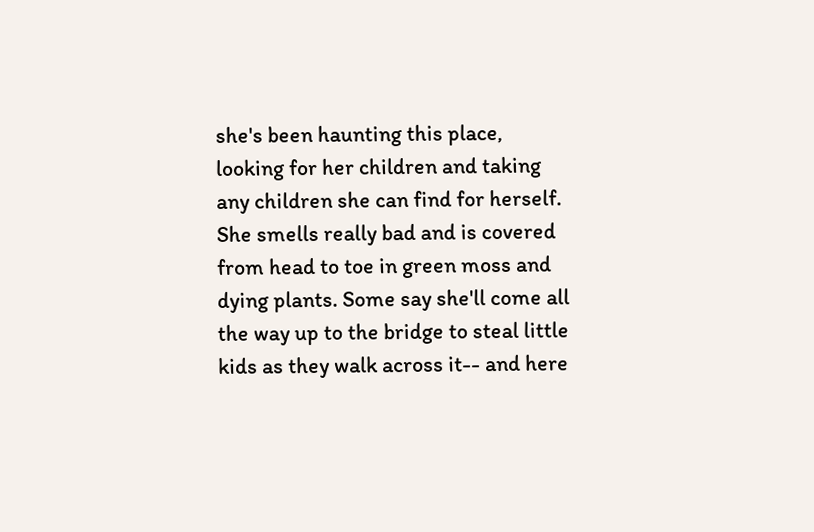she's been haunting this place, looking for her children and taking any children she can find for herself. She smells really bad and is covered from head to toe in green moss and dying plants. Some say she'll come all the way up to the bridge to steal little kids as they walk across it-- and here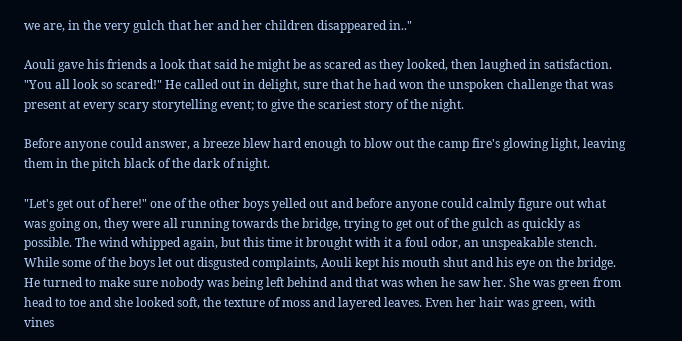we are, in the very gulch that her and her children disappeared in.."

Aouli gave his friends a look that said he might be as scared as they looked, then laughed in satisfaction. "You all look so scared!" He called out in delight, sure that he had won the unspoken challenge that was present at every scary storytelling event; to give the scariest story of the night.

Before anyone could answer, a breeze blew hard enough to blow out the camp fire's glowing light, leaving them in the pitch black of the dark of night.

"Let's get out of here!" one of the other boys yelled out and before anyone could calmly figure out what was going on, they were all running towards the bridge, trying to get out of the gulch as quickly as possible. The wind whipped again, but this time it brought with it a foul odor, an unspeakable stench. While some of the boys let out disgusted complaints, Aouli kept his mouth shut and his eye on the bridge. He turned to make sure nobody was being left behind and that was when he saw her. She was green from head to toe and she looked soft, the texture of moss and layered leaves. Even her hair was green, with vines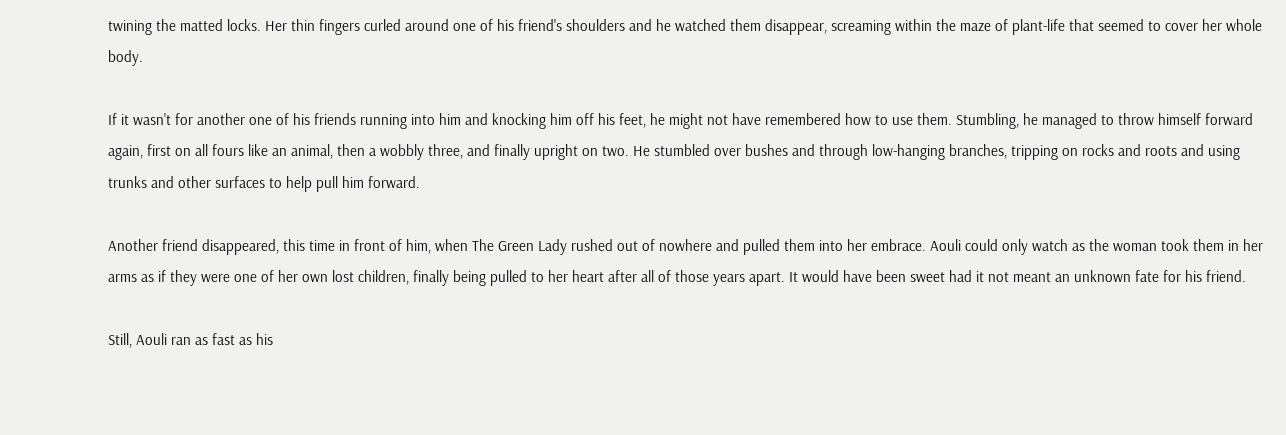twining the matted locks. Her thin fingers curled around one of his friend's shoulders and he watched them disappear, screaming within the maze of plant-life that seemed to cover her whole body.

If it wasn't for another one of his friends running into him and knocking him off his feet, he might not have remembered how to use them. Stumbling, he managed to throw himself forward again, first on all fours like an animal, then a wobbly three, and finally upright on two. He stumbled over bushes and through low-hanging branches, tripping on rocks and roots and using trunks and other surfaces to help pull him forward.

Another friend disappeared, this time in front of him, when The Green Lady rushed out of nowhere and pulled them into her embrace. Aouli could only watch as the woman took them in her arms as if they were one of her own lost children, finally being pulled to her heart after all of those years apart. It would have been sweet had it not meant an unknown fate for his friend.

Still, Aouli ran as fast as his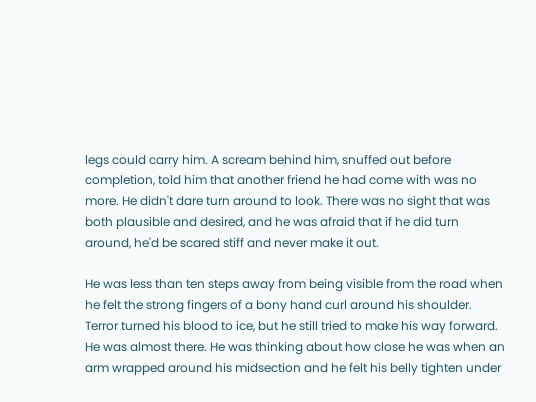legs could carry him. A scream behind him, snuffed out before completion, told him that another friend he had come with was no more. He didn't dare turn around to look. There was no sight that was both plausible and desired, and he was afraid that if he did turn around, he'd be scared stiff and never make it out.

He was less than ten steps away from being visible from the road when he felt the strong fingers of a bony hand curl around his shoulder. Terror turned his blood to ice, but he still tried to make his way forward. He was almost there. He was thinking about how close he was when an arm wrapped around his midsection and he felt his belly tighten under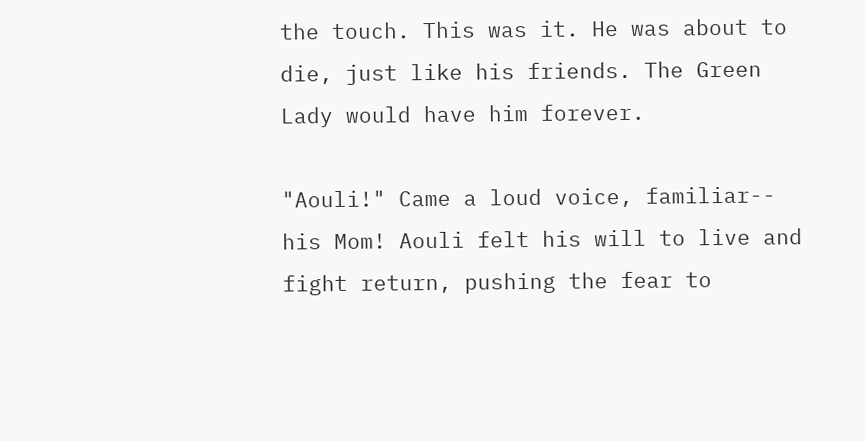the touch. This was it. He was about to die, just like his friends. The Green Lady would have him forever.

"Aouli!" Came a loud voice, familiar-- his Mom! Aouli felt his will to live and fight return, pushing the fear to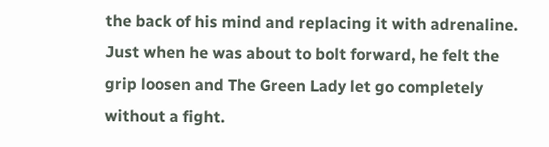the back of his mind and replacing it with adrenaline. Just when he was about to bolt forward, he felt the grip loosen and The Green Lady let go completely without a fight.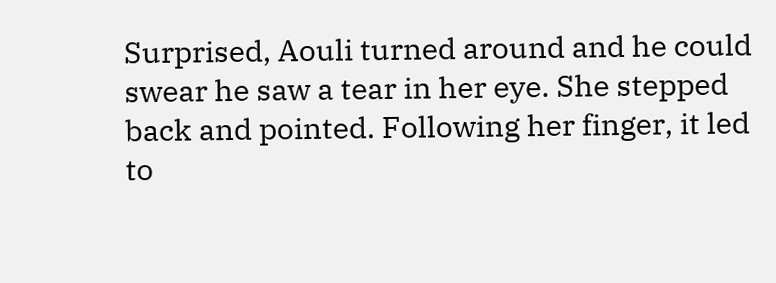Surprised, Aouli turned around and he could swear he saw a tear in her eye. She stepped back and pointed. Following her finger, it led to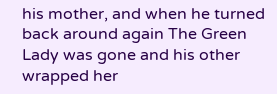his mother, and when he turned back around again The Green Lady was gone and his other wrapped her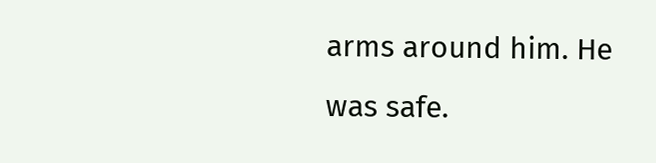arms around him. He was safe.